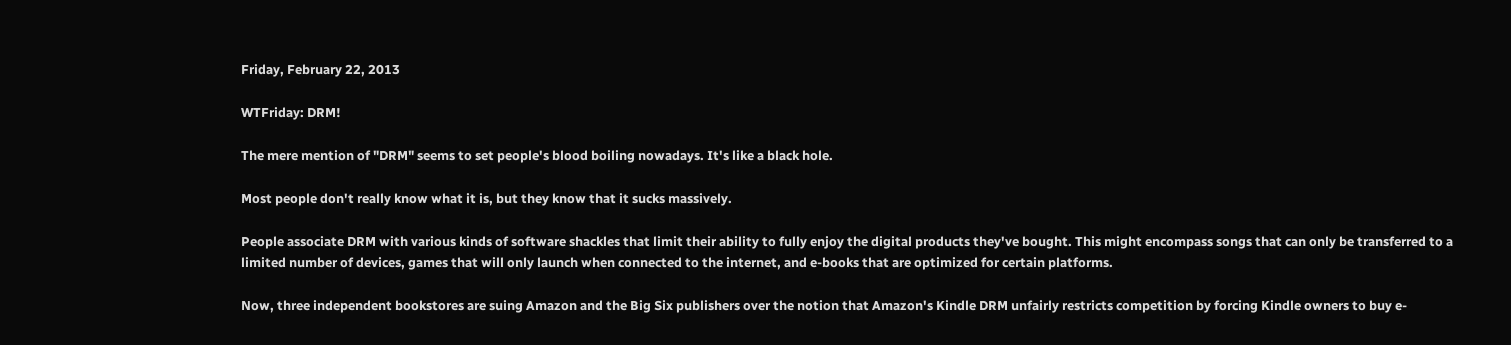Friday, February 22, 2013

WTFriday: DRM!

The mere mention of "DRM" seems to set people's blood boiling nowadays. It's like a black hole.

Most people don't really know what it is, but they know that it sucks massively.

People associate DRM with various kinds of software shackles that limit their ability to fully enjoy the digital products they've bought. This might encompass songs that can only be transferred to a limited number of devices, games that will only launch when connected to the internet, and e-books that are optimized for certain platforms.

Now, three independent bookstores are suing Amazon and the Big Six publishers over the notion that Amazon's Kindle DRM unfairly restricts competition by forcing Kindle owners to buy e-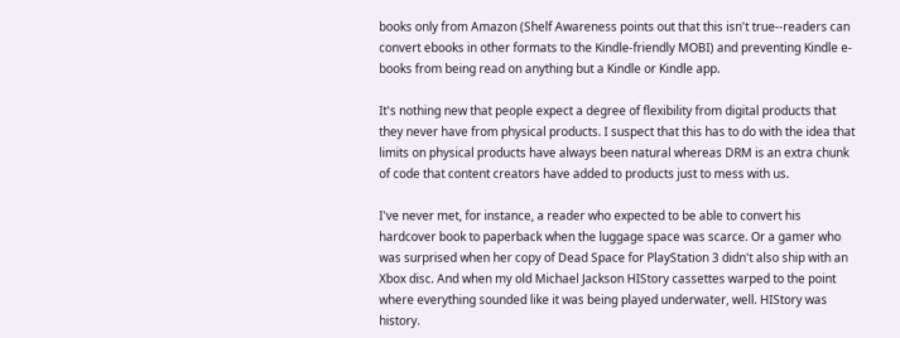books only from Amazon (Shelf Awareness points out that this isn't true--readers can convert ebooks in other formats to the Kindle-friendly MOBI) and preventing Kindle e-books from being read on anything but a Kindle or Kindle app.

It's nothing new that people expect a degree of flexibility from digital products that they never have from physical products. I suspect that this has to do with the idea that limits on physical products have always been natural whereas DRM is an extra chunk of code that content creators have added to products just to mess with us.

I've never met, for instance, a reader who expected to be able to convert his hardcover book to paperback when the luggage space was scarce. Or a gamer who was surprised when her copy of Dead Space for PlayStation 3 didn't also ship with an Xbox disc. And when my old Michael Jackson HIStory cassettes warped to the point where everything sounded like it was being played underwater, well. HIStory was history.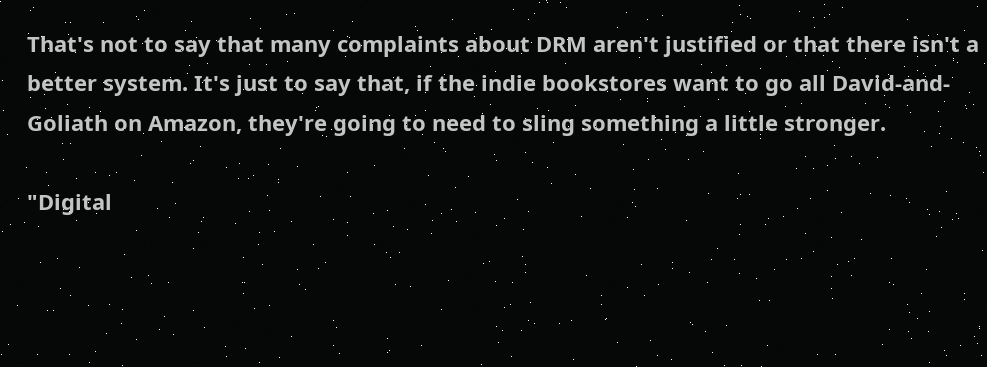That's not to say that many complaints about DRM aren't justified or that there isn't a better system. It's just to say that, if the indie bookstores want to go all David-and-Goliath on Amazon, they're going to need to sling something a little stronger.

"Digital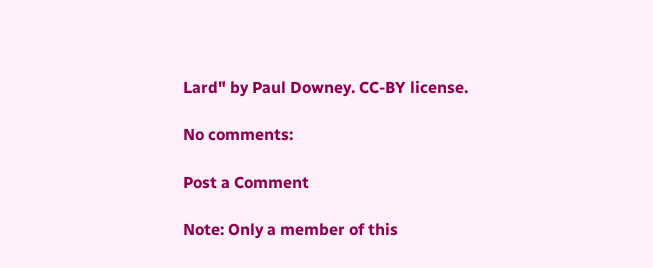Lard" by Paul Downey. CC-BY license.

No comments:

Post a Comment

Note: Only a member of this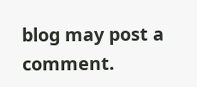blog may post a comment.